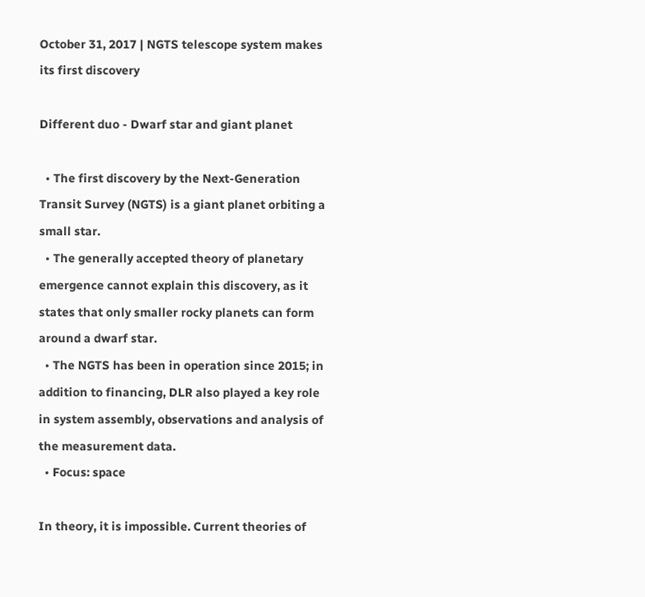October 31, 2017 | NGTS telescope system makes its first discovery

Different duo - Dwarf star and giant planet

  • The first discovery by the Next-Generation Transit Survey (NGTS) is a giant planet orbiting a small star.
  • The generally accepted theory of planetary emergence cannot explain this discovery, as it states that only smaller rocky planets can form around a dwarf star.
  • The NGTS has been in operation since 2015; in addition to financing, DLR also played a key role in system assembly, observations and analysis of the measurement data.
  • Focus: space

In theory, it is impossible. Current theories of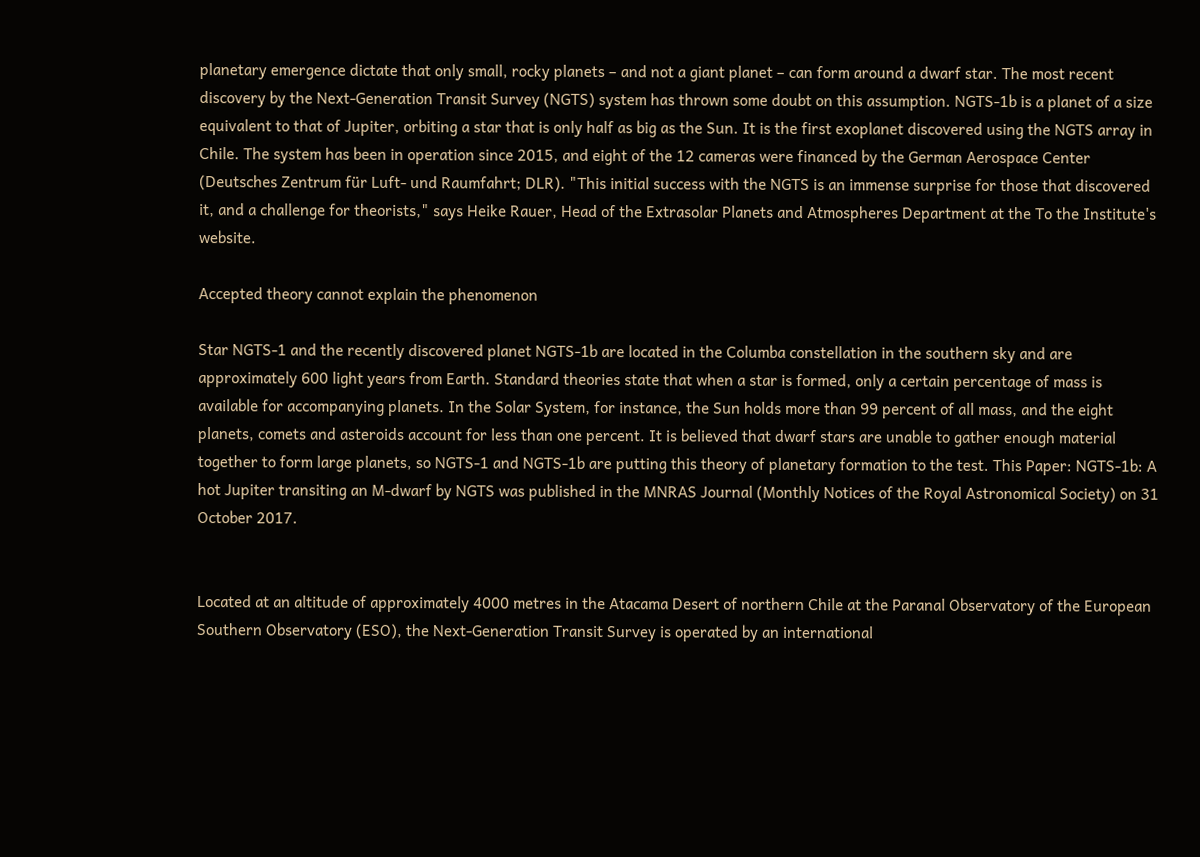planetary emergence dictate that only small, rocky planets – and not a giant planet – can form around a dwarf star. The most recent discovery by the Next-Generation Transit Survey (NGTS) system has thrown some doubt on this assumption. NGTS-1b is a planet of a size equivalent to that of Jupiter, orbiting a star that is only half as big as the Sun. It is the first exoplanet discovered using the NGTS array in Chile. The system has been in operation since 2015, and eight of the 12 cameras were financed by the German Aerospace Center (Deutsches Zentrum für Luft- und Raumfahrt; DLR). "This initial success with the NGTS is an immense surprise for those that discovered it, and a challenge for theorists," says Heike Rauer, Head of the Extrasolar Planets and Atmospheres Department at the To the Institute's website.

Accepted theory cannot explain the phenomenon

Star NGTS-1 and the recently discovered planet NGTS-1b are located in the Columba constellation in the southern sky and are approximately 600 light years from Earth. Standard theories state that when a star is formed, only a certain percentage of mass is available for accompanying planets. In the Solar System, for instance, the Sun holds more than 99 percent of all mass, and the eight planets, comets and asteroids account for less than one percent. It is believed that dwarf stars are unable to gather enough material together to form large planets, so NGTS-1 and NGTS-1b are putting this theory of planetary formation to the test. This Paper: NGTS-1b: A hot Jupiter transiting an M-dwarf by NGTS was published in the MNRAS Journal (Monthly Notices of the Royal Astronomical Society) on 31 October 2017.


Located at an altitude of approximately 4000 metres in the Atacama Desert of northern Chile at the Paranal Observatory of the European Southern Observatory (ESO), the Next-Generation Transit Survey is operated by an international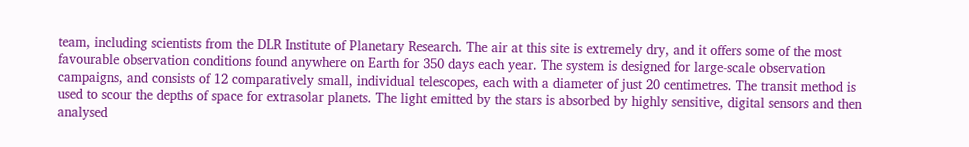team, including scientists from the DLR Institute of Planetary Research. The air at this site is extremely dry, and it offers some of the most favourable observation conditions found anywhere on Earth for 350 days each year. The system is designed for large-scale observation campaigns, and consists of 12 comparatively small, individual telescopes, each with a diameter of just 20 centimetres. The transit method is used to scour the depths of space for extrasolar planets. The light emitted by the stars is absorbed by highly sensitive, digital sensors and then analysed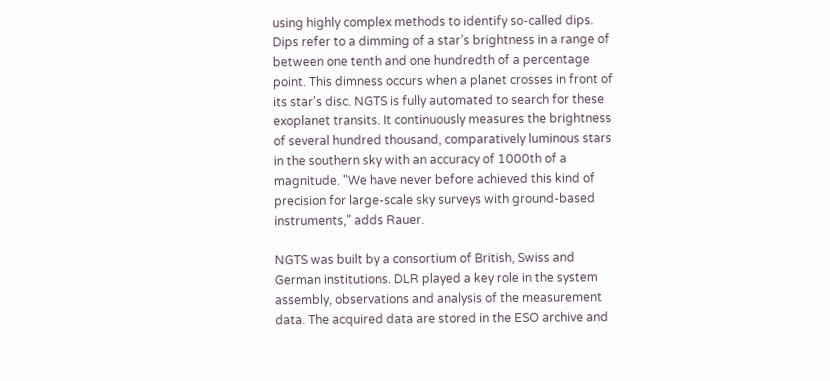using highly complex methods to identify so-called dips. Dips refer to a dimming of a star’s brightness in a range of between one tenth and one hundredth of a percentage point. This dimness occurs when a planet crosses in front of its star's disc. NGTS is fully automated to search for these exoplanet transits. It continuously measures the brightness of several hundred thousand, comparatively luminous stars in the southern sky with an accuracy of 1000th of a magnitude. "We have never before achieved this kind of precision for large-scale sky surveys with ground-based instruments," adds Rauer.

NGTS was built by a consortium of British, Swiss and German institutions. DLR played a key role in the system assembly, observations and analysis of the measurement data. The acquired data are stored in the ESO archive and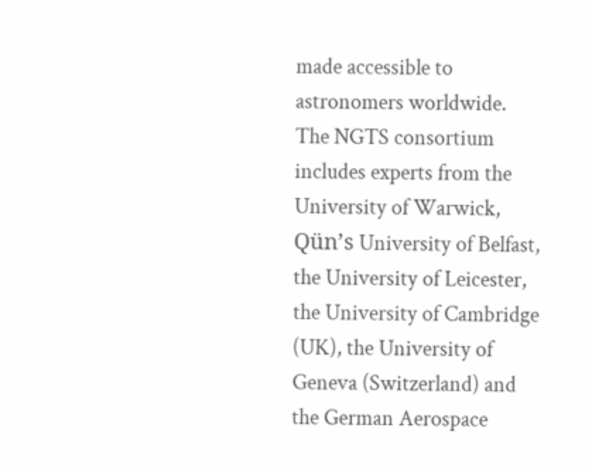made accessible to astronomers worldwide. The NGTS consortium includes experts from the University of Warwick, Qün’s University of Belfast, the University of Leicester, the University of Cambridge (UK), the University of Geneva (Switzerland) and the German Aerospace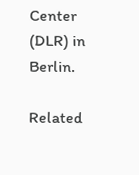Center (DLR) in Berlin.

Related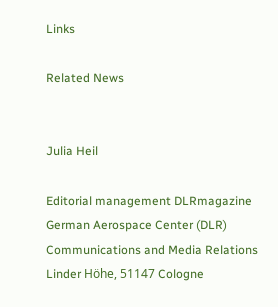Links

Related News


Julia Heil

Editorial management DLRmagazine
German Aerospace Center (DLR)
Communications and Media Relations
Linder Höhe, 51147 Cologne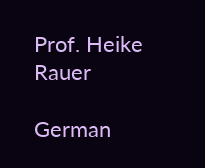Prof. Heike Rauer

German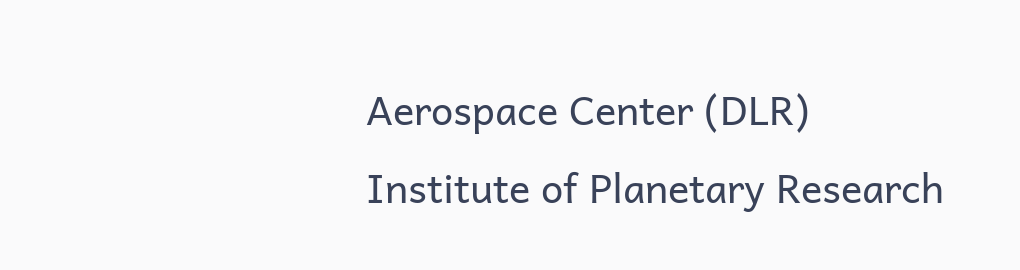Aerospace Center (DLR)
Institute of Planetary Research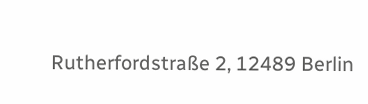Rutherfordstraße 2, 12489 Berlin